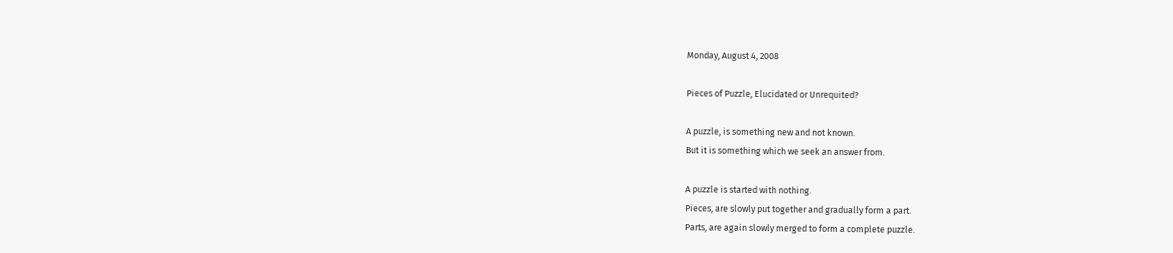Monday, August 4, 2008

Pieces of Puzzle, Elucidated or Unrequited?

A puzzle, is something new and not known.
But it is something which we seek an answer from.

A puzzle is started with nothing.
Pieces, are slowly put together and gradually form a part.
Parts, are again slowly merged to form a complete puzzle.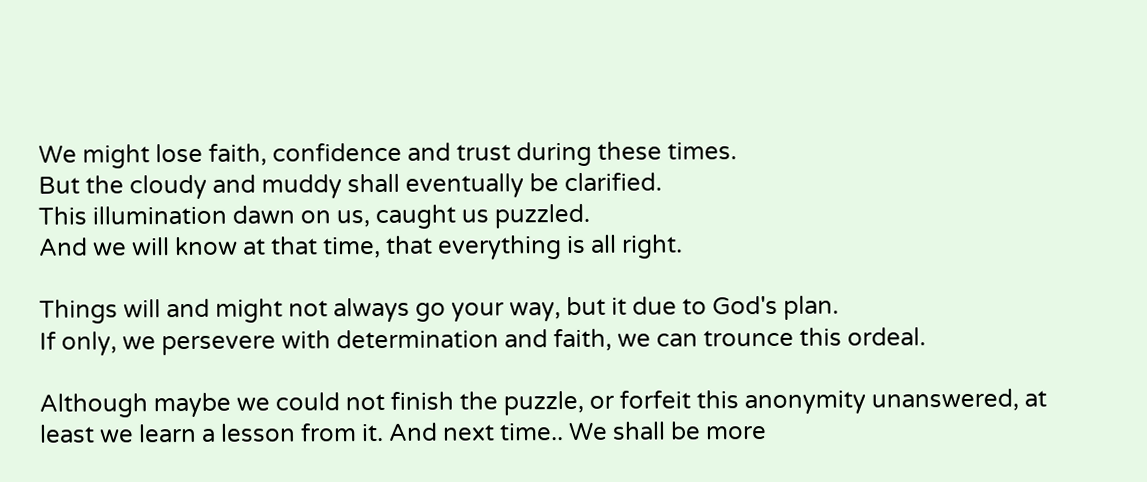We might lose faith, confidence and trust during these times.
But the cloudy and muddy shall eventually be clarified.
This illumination dawn on us, caught us puzzled.
And we will know at that time, that everything is all right.

Things will and might not always go your way, but it due to God's plan.
If only, we persevere with determination and faith, we can trounce this ordeal.

Although maybe we could not finish the puzzle, or forfeit this anonymity unanswered, at least we learn a lesson from it. And next time.. We shall be more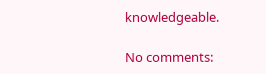knowledgeable.

No comments: